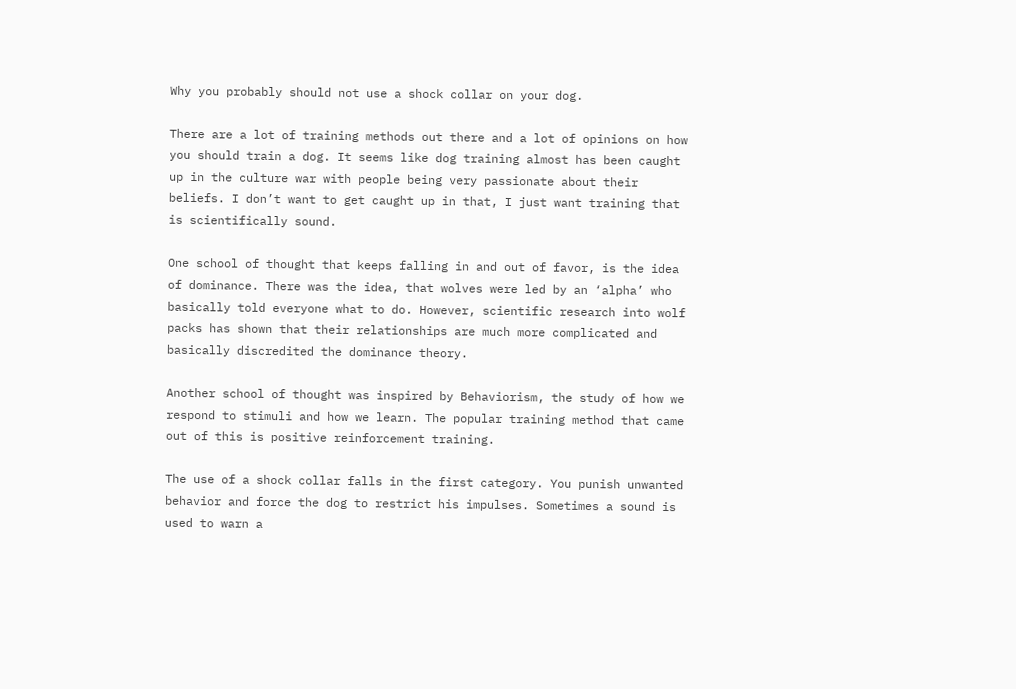Why you probably should not use a shock collar on your dog.

There are a lot of training methods out there and a lot of opinions on how you should train a dog. It seems like dog training almost has been caught up in the culture war with people being very passionate about their beliefs. I don’t want to get caught up in that, I just want training that is scientifically sound.

One school of thought that keeps falling in and out of favor, is the idea of dominance. There was the idea, that wolves were led by an ‘alpha’ who basically told everyone what to do. However, scientific research into wolf packs has shown that their relationships are much more complicated and basically discredited the dominance theory.

Another school of thought was inspired by Behaviorism, the study of how we respond to stimuli and how we learn. The popular training method that came out of this is positive reinforcement training.

The use of a shock collar falls in the first category. You punish unwanted behavior and force the dog to restrict his impulses. Sometimes a sound is used to warn a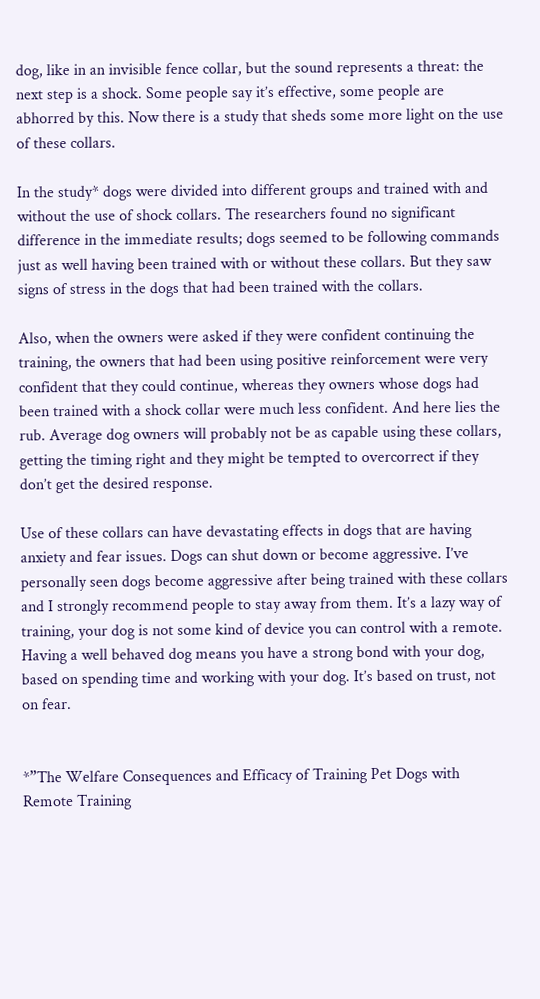dog, like in an invisible fence collar, but the sound represents a threat: the next step is a shock. Some people say it’s effective, some people are abhorred by this. Now there is a study that sheds some more light on the use of these collars.

In the study* dogs were divided into different groups and trained with and without the use of shock collars. The researchers found no significant difference in the immediate results; dogs seemed to be following commands just as well having been trained with or without these collars. But they saw signs of stress in the dogs that had been trained with the collars.

Also, when the owners were asked if they were confident continuing the training, the owners that had been using positive reinforcement were very confident that they could continue, whereas they owners whose dogs had been trained with a shock collar were much less confident. And here lies the rub. Average dog owners will probably not be as capable using these collars, getting the timing right and they might be tempted to overcorrect if they don’t get the desired response.

Use of these collars can have devastating effects in dogs that are having anxiety and fear issues. Dogs can shut down or become aggressive. I’ve personally seen dogs become aggressive after being trained with these collars and I strongly recommend people to stay away from them. It’s a lazy way of training, your dog is not some kind of device you can control with a remote. Having a well behaved dog means you have a strong bond with your dog, based on spending time and working with your dog. It’s based on trust, not on fear.


*”The Welfare Consequences and Efficacy of Training Pet Dogs with Remote Training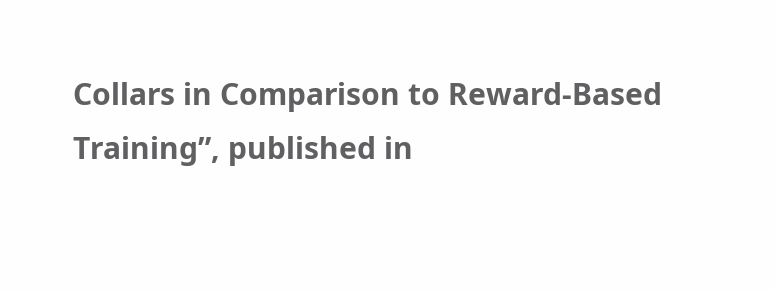Collars in Comparison to Reward-Based Training”, published in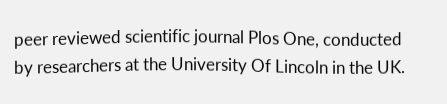peer reviewed scientific journal Plos One, conducted by researchers at the University Of Lincoln in the UK.